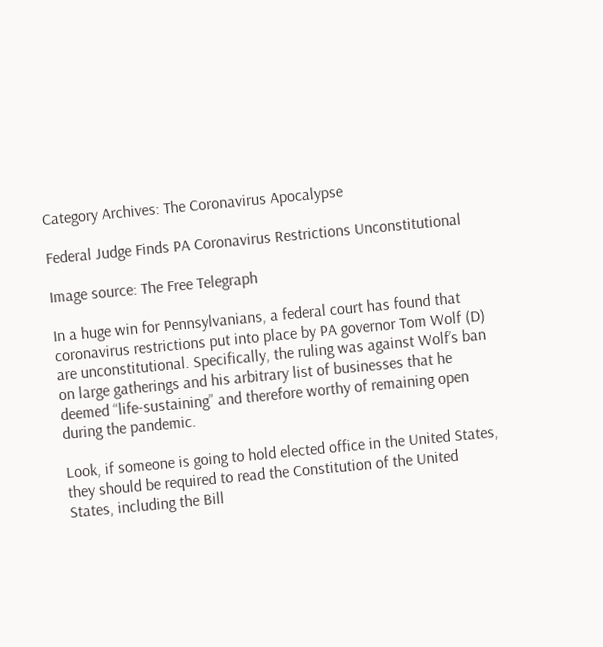Category Archives: The Coronavirus Apocalypse

Federal Judge Finds PA Coronavirus Restrictions Unconstitutional

Image source: The Free Telegraph

In a huge win for Pennsylvanians, a federal court has found that coronavirus restrictions put into place by PA governor Tom Wolf (D) are unconstitutional. Specifically, the ruling was against Wolf’s ban on large gatherings and his arbitrary list of businesses that he deemed “life-sustaining” and therefore worthy of remaining open during the pandemic.

Look, if someone is going to hold elected office in the United States, they should be required to read the Constitution of the United States, including the Bill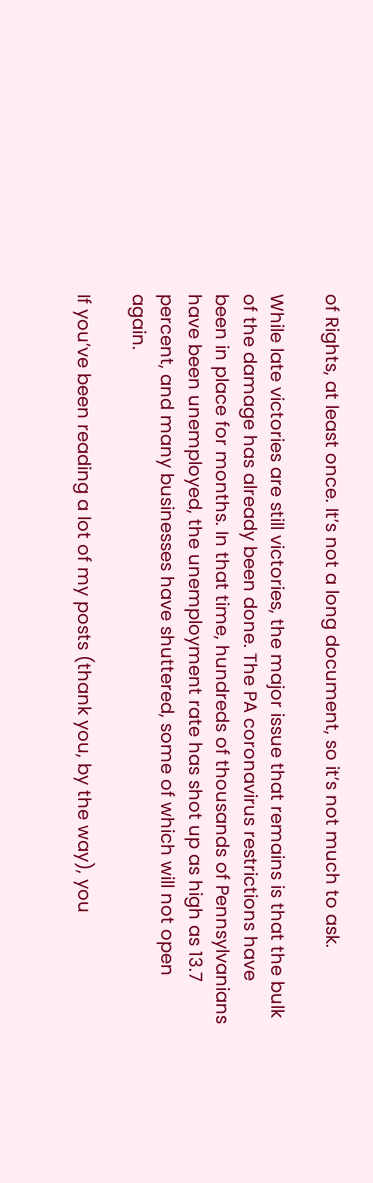of Rights, at least once. It’s not a long document, so it’s not much to ask.

While late victories are still victories, the major issue that remains is that the bulk of the damage has already been done. The PA coronavirus restrictions have been in place for months. In that time, hundreds of thousands of Pennsylvanians have been unemployed, the unemployment rate has shot up as high as 13.7 percent, and many businesses have shuttered, some of which will not open again.

If you’ve been reading a lot of my posts (thank you, by the way), you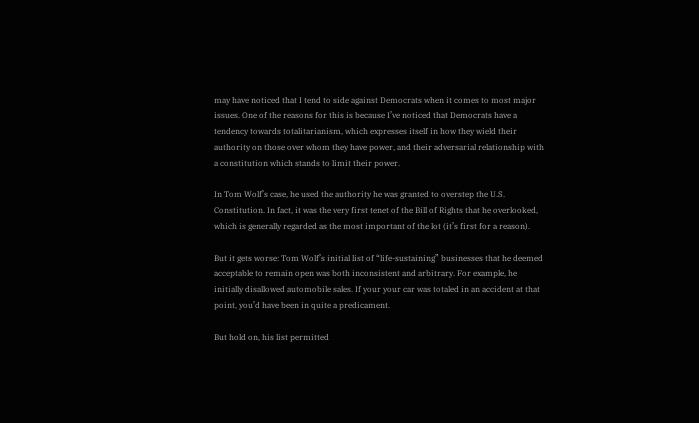may have noticed that I tend to side against Democrats when it comes to most major issues. One of the reasons for this is because I’ve noticed that Democrats have a tendency towards totalitarianism, which expresses itself in how they wield their authority on those over whom they have power, and their adversarial relationship with a constitution which stands to limit their power.

In Tom Wolf’s case, he used the authority he was granted to overstep the U.S. Constitution. In fact, it was the very first tenet of the Bill of Rights that he overlooked, which is generally regarded as the most important of the lot (it’s first for a reason).

But it gets worse: Tom Wolf’s initial list of “life-sustaining” businesses that he deemed acceptable to remain open was both inconsistent and arbitrary. For example, he initially disallowed automobile sales. If your your car was totaled in an accident at that point, you’d have been in quite a predicament.

But hold on, his list permitted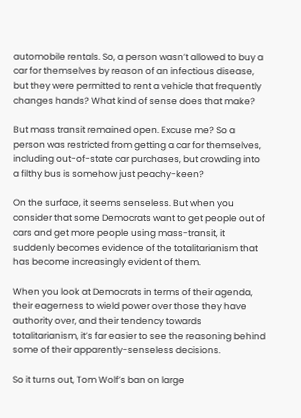automobile rentals. So, a person wasn’t allowed to buy a car for themselves by reason of an infectious disease, but they were permitted to rent a vehicle that frequently changes hands? What kind of sense does that make?

But mass transit remained open. Excuse me? So a person was restricted from getting a car for themselves, including out-of-state car purchases, but crowding into a filthy bus is somehow just peachy-keen?

On the surface, it seems senseless. But when you consider that some Democrats want to get people out of cars and get more people using mass-transit, it suddenly becomes evidence of the totalitarianism that has become increasingly evident of them.

When you look at Democrats in terms of their agenda, their eagerness to wield power over those they have authority over, and their tendency towards totalitarianism, it’s far easier to see the reasoning behind some of their apparently-senseless decisions.

So it turns out, Tom Wolf’s ban on large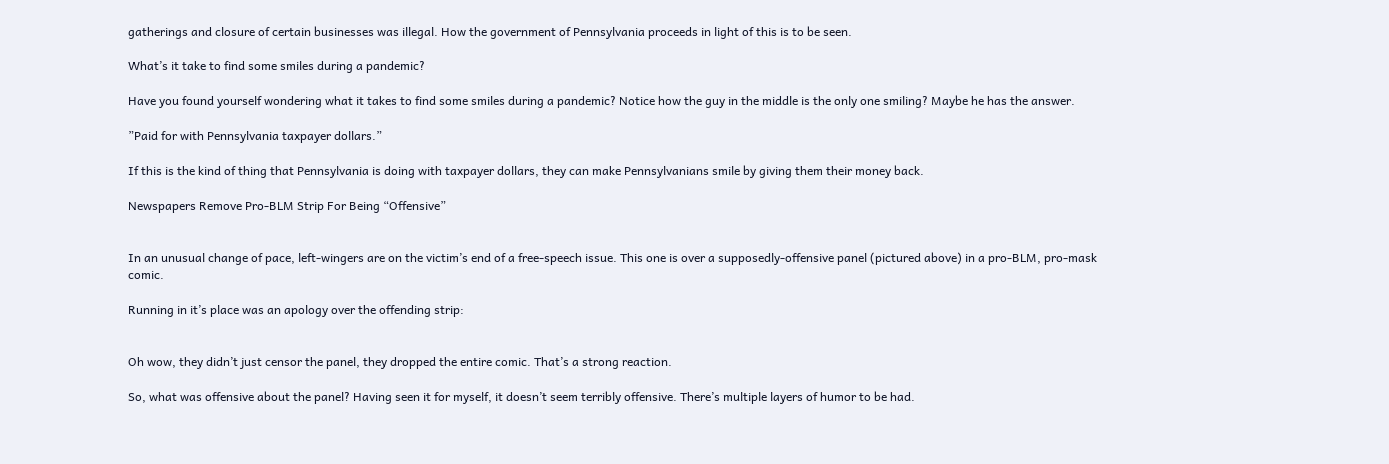gatherings and closure of certain businesses was illegal. How the government of Pennsylvania proceeds in light of this is to be seen.

What’s it take to find some smiles during a pandemic?

Have you found yourself wondering what it takes to find some smiles during a pandemic? Notice how the guy in the middle is the only one smiling? Maybe he has the answer.

”Paid for with Pennsylvania taxpayer dollars.”

If this is the kind of thing that Pennsylvania is doing with taxpayer dollars, they can make Pennsylvanians smile by giving them their money back.

Newspapers Remove Pro-BLM Strip For Being “Offensive”


In an unusual change of pace, left-wingers are on the victim’s end of a free-speech issue. This one is over a supposedly-offensive panel (pictured above) in a pro-BLM, pro-mask comic.

Running in it’s place was an apology over the offending strip:


Oh wow, they didn’t just censor the panel, they dropped the entire comic. That’s a strong reaction.

So, what was offensive about the panel? Having seen it for myself, it doesn’t seem terribly offensive. There’s multiple layers of humor to be had.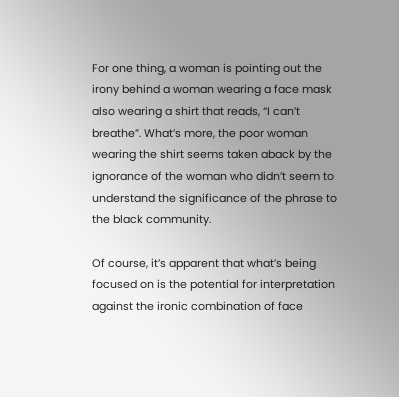For one thing, a woman is pointing out the irony behind a woman wearing a face mask also wearing a shirt that reads, “I can’t breathe”. What’s more, the poor woman wearing the shirt seems taken aback by the ignorance of the woman who didn’t seem to understand the significance of the phrase to the black community.

Of course, it’s apparent that what’s being focused on is the potential for interpretation against the ironic combination of face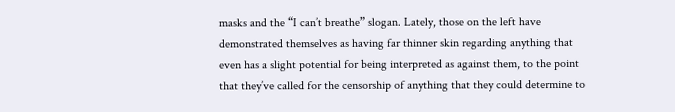masks and the “I can’t breathe” slogan. Lately, those on the left have demonstrated themselves as having far thinner skin regarding anything that even has a slight potential for being interpreted as against them, to the point that they’ve called for the censorship of anything that they could determine to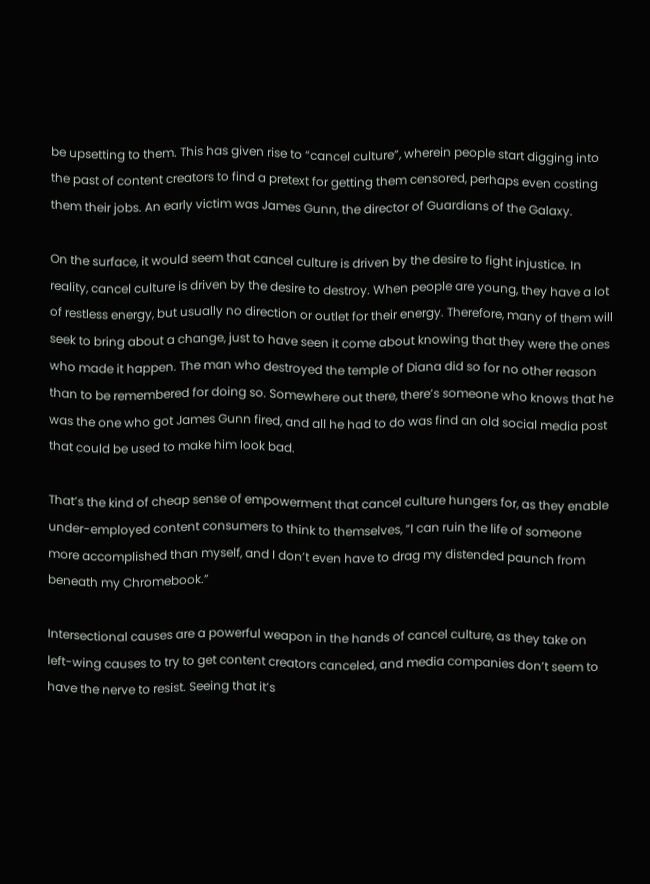be upsetting to them. This has given rise to “cancel culture”, wherein people start digging into the past of content creators to find a pretext for getting them censored, perhaps even costing them their jobs. An early victim was James Gunn, the director of Guardians of the Galaxy.

On the surface, it would seem that cancel culture is driven by the desire to fight injustice. In reality, cancel culture is driven by the desire to destroy. When people are young, they have a lot of restless energy, but usually no direction or outlet for their energy. Therefore, many of them will seek to bring about a change, just to have seen it come about knowing that they were the ones who made it happen. The man who destroyed the temple of Diana did so for no other reason than to be remembered for doing so. Somewhere out there, there’s someone who knows that he was the one who got James Gunn fired, and all he had to do was find an old social media post that could be used to make him look bad.

That’s the kind of cheap sense of empowerment that cancel culture hungers for, as they enable under-employed content consumers to think to themselves, “I can ruin the life of someone more accomplished than myself, and I don’t even have to drag my distended paunch from beneath my Chromebook.”

Intersectional causes are a powerful weapon in the hands of cancel culture, as they take on left-wing causes to try to get content creators canceled, and media companies don’t seem to have the nerve to resist. Seeing that it’s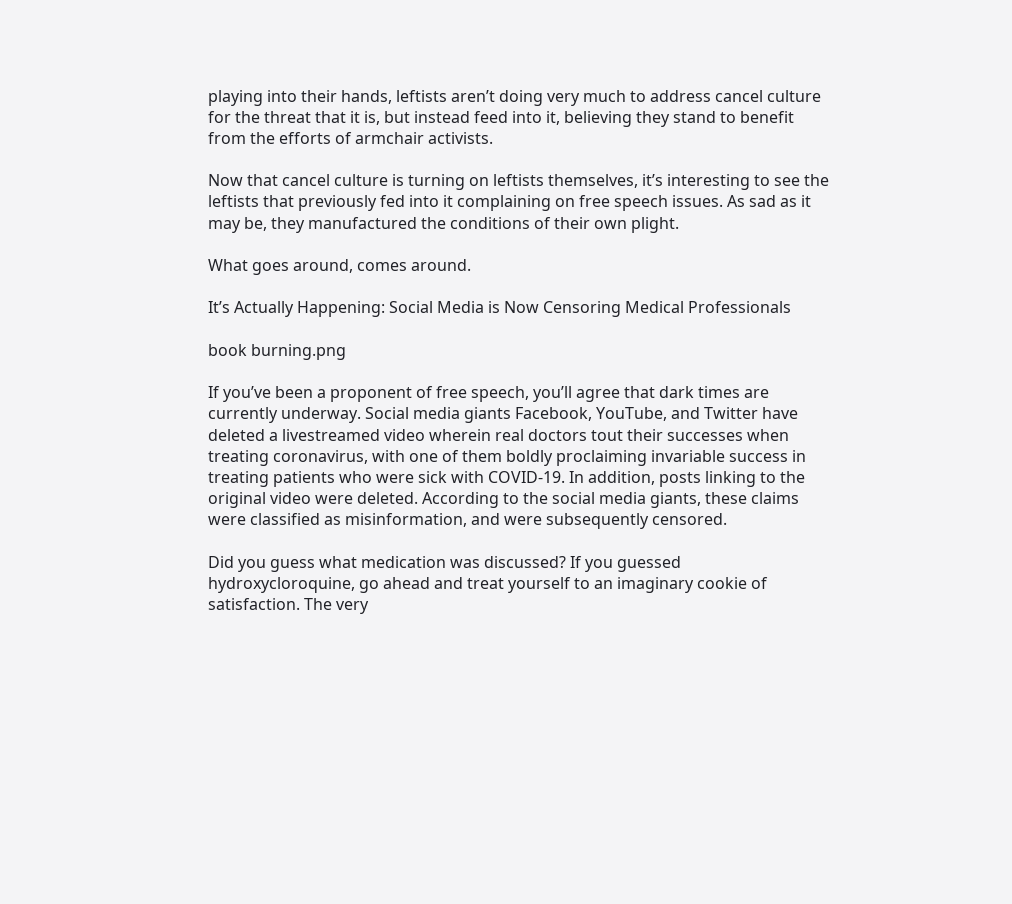playing into their hands, leftists aren’t doing very much to address cancel culture for the threat that it is, but instead feed into it, believing they stand to benefit from the efforts of armchair activists.

Now that cancel culture is turning on leftists themselves, it’s interesting to see the leftists that previously fed into it complaining on free speech issues. As sad as it may be, they manufactured the conditions of their own plight.

What goes around, comes around.

It’s Actually Happening: Social Media is Now Censoring Medical Professionals

book burning.png

If you’ve been a proponent of free speech, you’ll agree that dark times are currently underway. Social media giants Facebook, YouTube, and Twitter have deleted a livestreamed video wherein real doctors tout their successes when treating coronavirus, with one of them boldly proclaiming invariable success in treating patients who were sick with COVID-19. In addition, posts linking to the original video were deleted. According to the social media giants, these claims were classified as misinformation, and were subsequently censored.

Did you guess what medication was discussed? If you guessed hydroxycloroquine, go ahead and treat yourself to an imaginary cookie of satisfaction. The very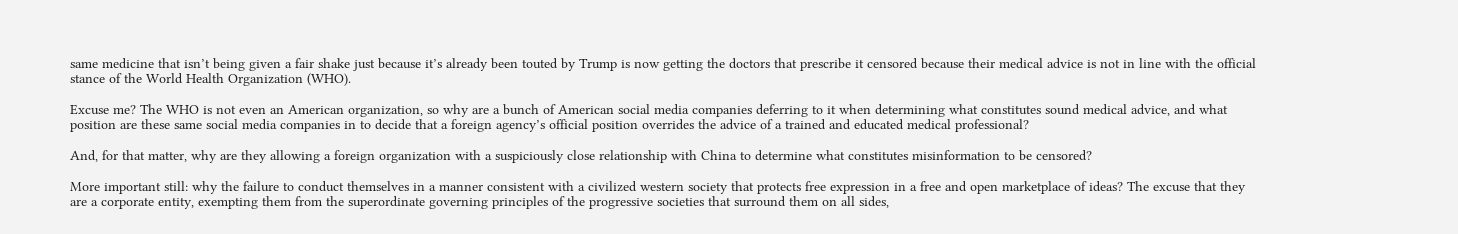same medicine that isn’t being given a fair shake just because it’s already been touted by Trump is now getting the doctors that prescribe it censored because their medical advice is not in line with the official stance of the World Health Organization (WHO).

Excuse me? The WHO is not even an American organization, so why are a bunch of American social media companies deferring to it when determining what constitutes sound medical advice, and what position are these same social media companies in to decide that a foreign agency’s official position overrides the advice of a trained and educated medical professional?

And, for that matter, why are they allowing a foreign organization with a suspiciously close relationship with China to determine what constitutes misinformation to be censored?

More important still: why the failure to conduct themselves in a manner consistent with a civilized western society that protects free expression in a free and open marketplace of ideas? The excuse that they are a corporate entity, exempting them from the superordinate governing principles of the progressive societies that surround them on all sides,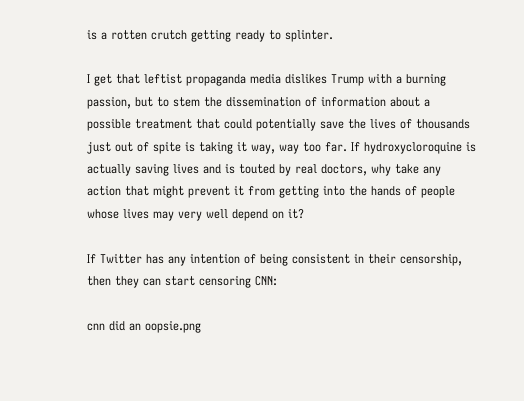is a rotten crutch getting ready to splinter.

I get that leftist propaganda media dislikes Trump with a burning passion, but to stem the dissemination of information about a possible treatment that could potentially save the lives of thousands just out of spite is taking it way, way too far. If hydroxycloroquine is actually saving lives and is touted by real doctors, why take any action that might prevent it from getting into the hands of people whose lives may very well depend on it?

If Twitter has any intention of being consistent in their censorship, then they can start censoring CNN:

cnn did an oopsie.png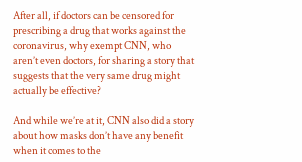After all, if doctors can be censored for prescribing a drug that works against the coronavirus, why exempt CNN, who aren’t even doctors, for sharing a story that suggests that the very same drug might actually be effective?

And while we’re at it, CNN also did a story about how masks don’t have any benefit when it comes to the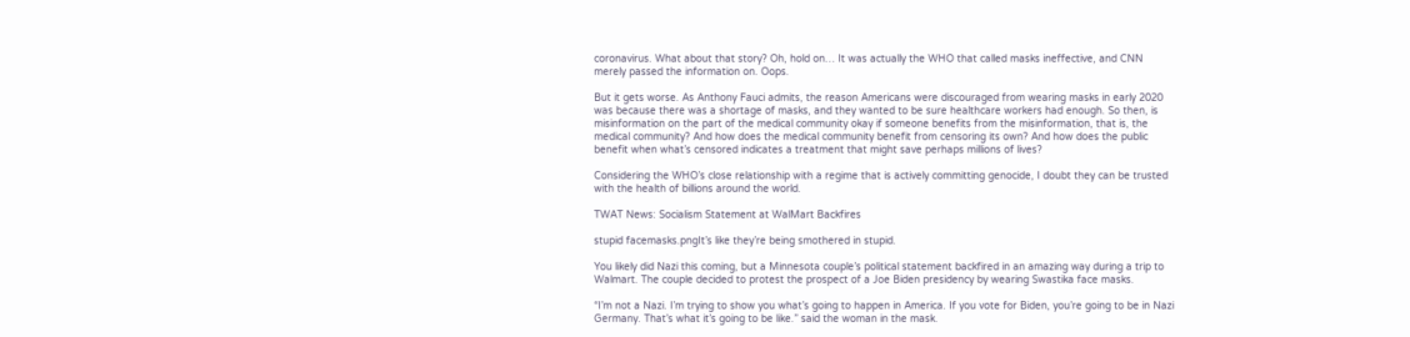coronavirus. What about that story? Oh, hold on… It was actually the WHO that called masks ineffective, and CNN merely passed the information on. Oops.

But it gets worse. As Anthony Fauci admits, the reason Americans were discouraged from wearing masks in early 2020 was because there was a shortage of masks, and they wanted to be sure healthcare workers had enough. So then, is misinformation on the part of the medical community okay if someone benefits from the misinformation, that is, the medical community? And how does the medical community benefit from censoring its own? And how does the public benefit when what’s censored indicates a treatment that might save perhaps millions of lives?

Considering the WHO’s close relationship with a regime that is actively committing genocide, I doubt they can be trusted with the health of billions around the world.

TWAT News: Socialism Statement at WalMart Backfires

stupid facemasks.pngIt’s like they’re being smothered in stupid.

You likely did Nazi this coming, but a Minnesota couple’s political statement backfired in an amazing way during a trip to Walmart. The couple decided to protest the prospect of a Joe Biden presidency by wearing Swastika face masks.

“I’m not a Nazi. I’m trying to show you what’s going to happen in America. If you vote for Biden, you’re going to be in Nazi Germany. That’s what it’s going to be like.” said the woman in the mask.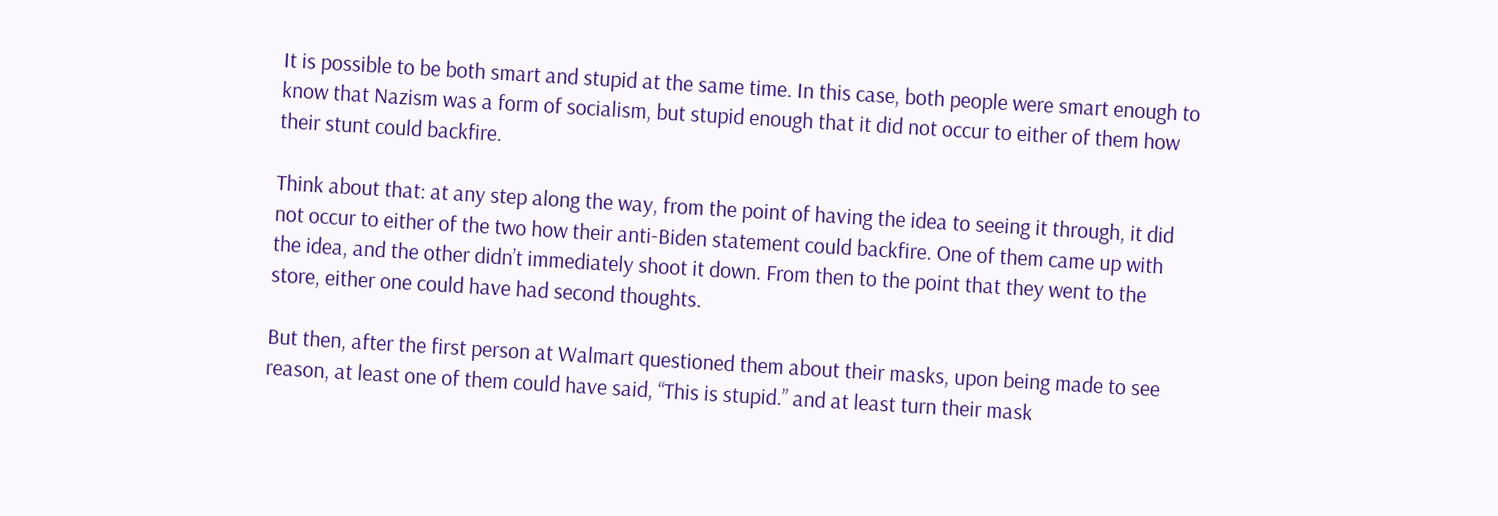It is possible to be both smart and stupid at the same time. In this case, both people were smart enough to know that Nazism was a form of socialism, but stupid enough that it did not occur to either of them how their stunt could backfire.

Think about that: at any step along the way, from the point of having the idea to seeing it through, it did not occur to either of the two how their anti-Biden statement could backfire. One of them came up with the idea, and the other didn’t immediately shoot it down. From then to the point that they went to the store, either one could have had second thoughts.

But then, after the first person at Walmart questioned them about their masks, upon being made to see reason, at least one of them could have said, “This is stupid.” and at least turn their mask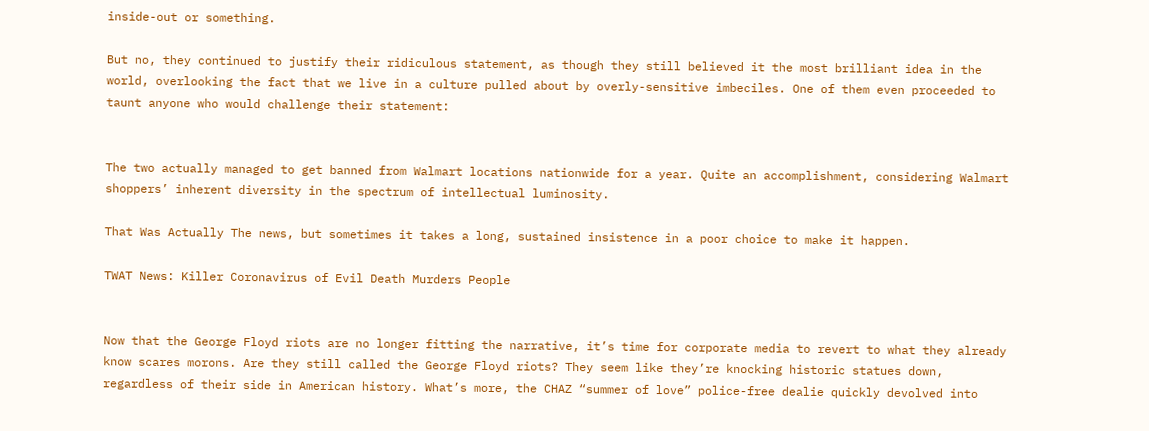inside-out or something.

But no, they continued to justify their ridiculous statement, as though they still believed it the most brilliant idea in the world, overlooking the fact that we live in a culture pulled about by overly-sensitive imbeciles. One of them even proceeded to taunt anyone who would challenge their statement:


The two actually managed to get banned from Walmart locations nationwide for a year. Quite an accomplishment, considering Walmart shoppers’ inherent diversity in the spectrum of intellectual luminosity.

That Was Actually The news, but sometimes it takes a long, sustained insistence in a poor choice to make it happen.

TWAT News: Killer Coronavirus of Evil Death Murders People


Now that the George Floyd riots are no longer fitting the narrative, it’s time for corporate media to revert to what they already know scares morons. Are they still called the George Floyd riots? They seem like they’re knocking historic statues down, regardless of their side in American history. What’s more, the CHAZ “summer of love” police-free dealie quickly devolved into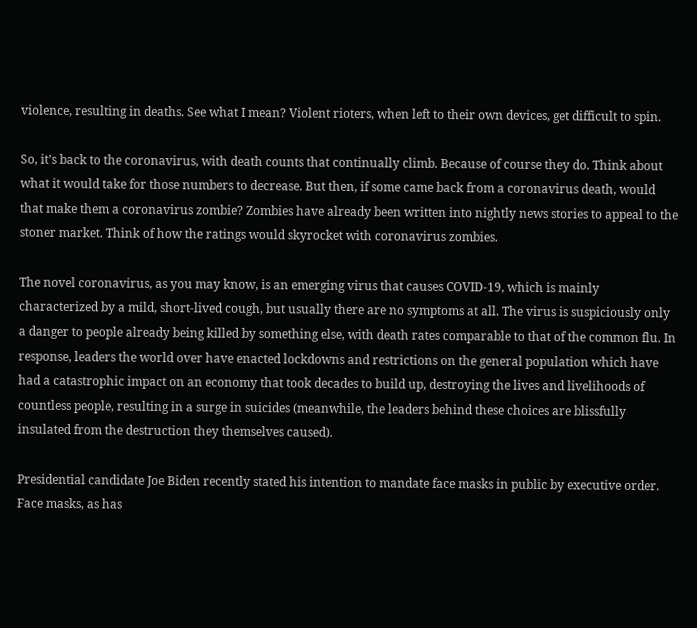violence, resulting in deaths. See what I mean? Violent rioters, when left to their own devices, get difficult to spin.

So, it’s back to the coronavirus, with death counts that continually climb. Because of course they do. Think about what it would take for those numbers to decrease. But then, if some came back from a coronavirus death, would that make them a coronavirus zombie? Zombies have already been written into nightly news stories to appeal to the stoner market. Think of how the ratings would skyrocket with coronavirus zombies.

The novel coronavirus, as you may know, is an emerging virus that causes COVID-19, which is mainly characterized by a mild, short-lived cough, but usually there are no symptoms at all. The virus is suspiciously only a danger to people already being killed by something else, with death rates comparable to that of the common flu. In response, leaders the world over have enacted lockdowns and restrictions on the general population which have had a catastrophic impact on an economy that took decades to build up, destroying the lives and livelihoods of countless people, resulting in a surge in suicides (meanwhile, the leaders behind these choices are blissfully insulated from the destruction they themselves caused).

Presidential candidate Joe Biden recently stated his intention to mandate face masks in public by executive order. Face masks, as has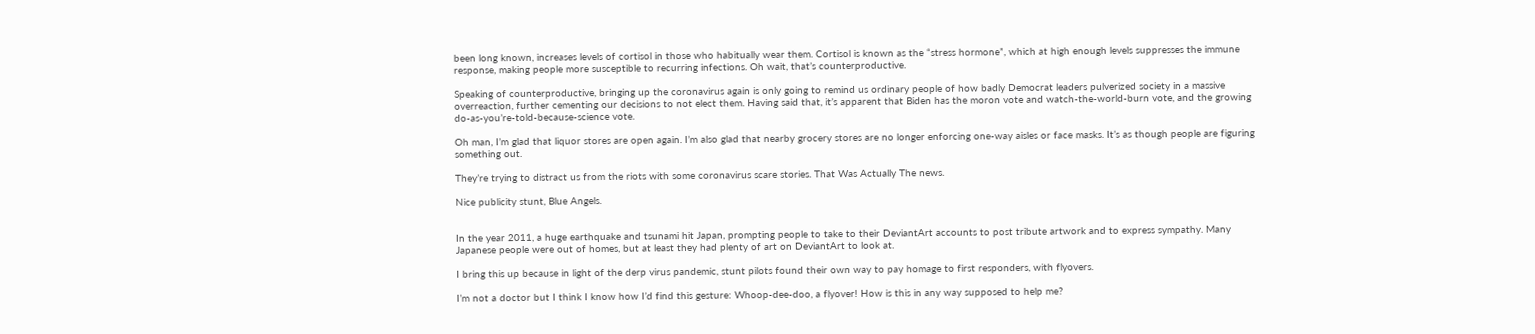been long known, increases levels of cortisol in those who habitually wear them. Cortisol is known as the “stress hormone”, which at high enough levels suppresses the immune response, making people more susceptible to recurring infections. Oh wait, that’s counterproductive.

Speaking of counterproductive, bringing up the coronavirus again is only going to remind us ordinary people of how badly Democrat leaders pulverized society in a massive overreaction, further cementing our decisions to not elect them. Having said that, it’s apparent that Biden has the moron vote and watch-the-world-burn vote, and the growing do-as-you’re-told-because-science vote.

Oh man, I’m glad that liquor stores are open again. I’m also glad that nearby grocery stores are no longer enforcing one-way aisles or face masks. It’s as though people are figuring something out.

They’re trying to distract us from the riots with some coronavirus scare stories. That Was Actually The news.

Nice publicity stunt, Blue Angels.


In the year 2011, a huge earthquake and tsunami hit Japan, prompting people to take to their DeviantArt accounts to post tribute artwork and to express sympathy. Many Japanese people were out of homes, but at least they had plenty of art on DeviantArt to look at.

I bring this up because in light of the derp virus pandemic, stunt pilots found their own way to pay homage to first responders, with flyovers.

I’m not a doctor but I think I know how I’d find this gesture: Whoop-dee-doo, a flyover! How is this in any way supposed to help me?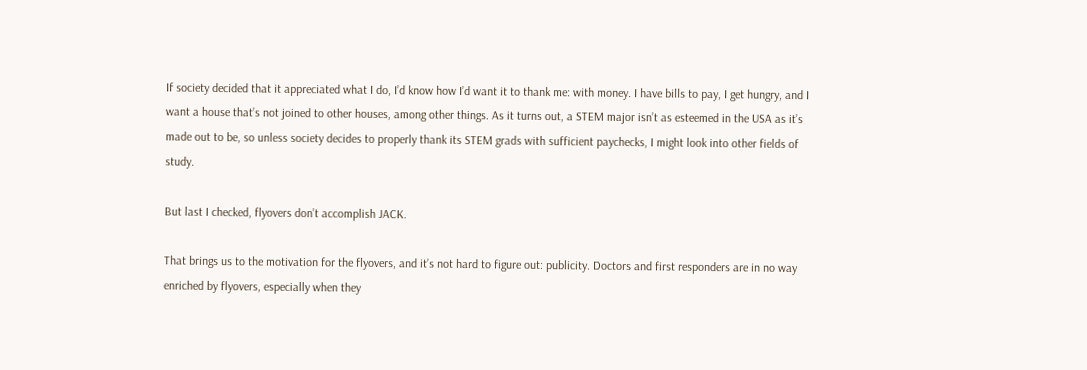If society decided that it appreciated what I do, I’d know how I’d want it to thank me: with money. I have bills to pay, I get hungry, and I want a house that’s not joined to other houses, among other things. As it turns out, a STEM major isn’t as esteemed in the USA as it’s made out to be, so unless society decides to properly thank its STEM grads with sufficient paychecks, I might look into other fields of study.

But last I checked, flyovers don’t accomplish JACK.

That brings us to the motivation for the flyovers, and it’s not hard to figure out: publicity. Doctors and first responders are in no way enriched by flyovers, especially when they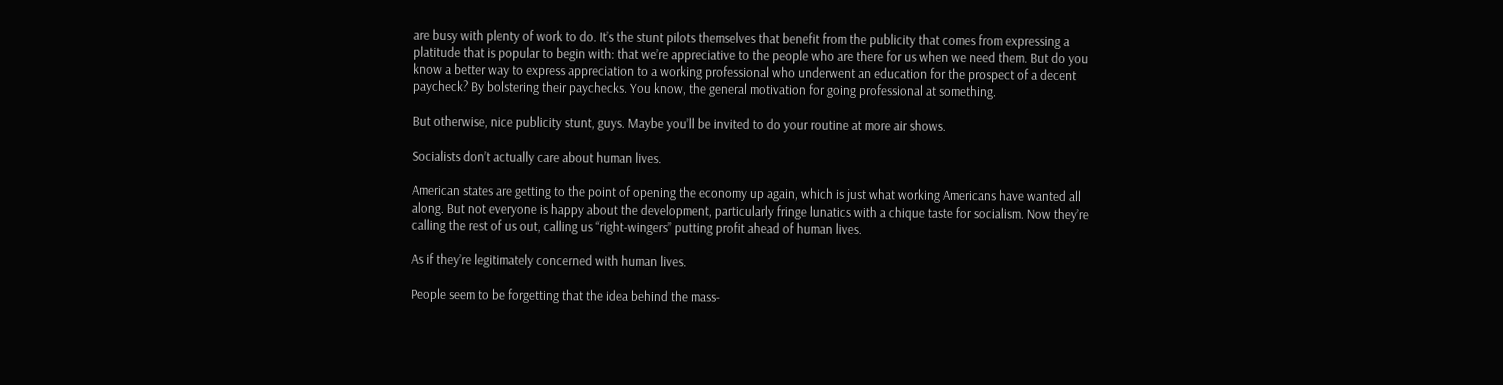are busy with plenty of work to do. It’s the stunt pilots themselves that benefit from the publicity that comes from expressing a platitude that is popular to begin with: that we’re appreciative to the people who are there for us when we need them. But do you know a better way to express appreciation to a working professional who underwent an education for the prospect of a decent paycheck? By bolstering their paychecks. You know, the general motivation for going professional at something.

But otherwise, nice publicity stunt, guys. Maybe you’ll be invited to do your routine at more air shows.

Socialists don’t actually care about human lives.

American states are getting to the point of opening the economy up again, which is just what working Americans have wanted all along. But not everyone is happy about the development, particularly fringe lunatics with a chique taste for socialism. Now they’re calling the rest of us out, calling us “right-wingers” putting profit ahead of human lives.

As if they’re legitimately concerned with human lives.

People seem to be forgetting that the idea behind the mass-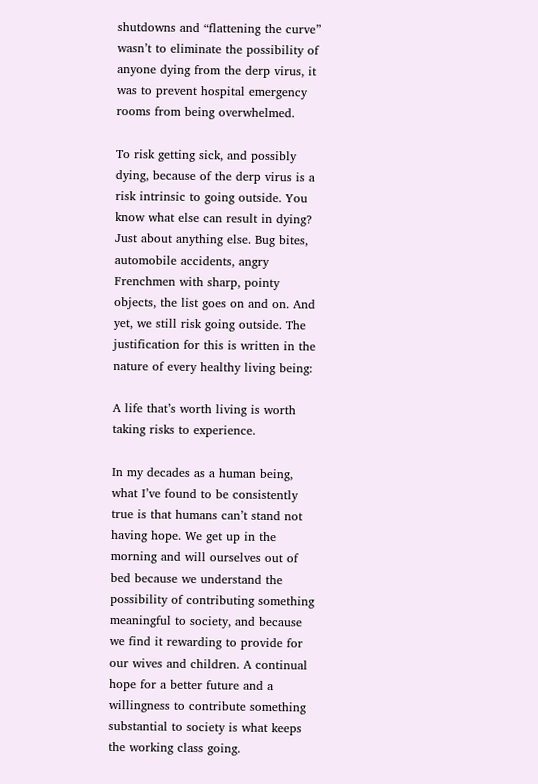shutdowns and “flattening the curve” wasn’t to eliminate the possibility of anyone dying from the derp virus, it was to prevent hospital emergency rooms from being overwhelmed.

To risk getting sick, and possibly dying, because of the derp virus is a risk intrinsic to going outside. You know what else can result in dying? Just about anything else. Bug bites, automobile accidents, angry Frenchmen with sharp, pointy objects, the list goes on and on. And yet, we still risk going outside. The justification for this is written in the nature of every healthy living being:

A life that’s worth living is worth taking risks to experience.

In my decades as a human being, what I’ve found to be consistently true is that humans can’t stand not having hope. We get up in the morning and will ourselves out of bed because we understand the possibility of contributing something meaningful to society, and because we find it rewarding to provide for our wives and children. A continual hope for a better future and a willingness to contribute something substantial to society is what keeps the working class going.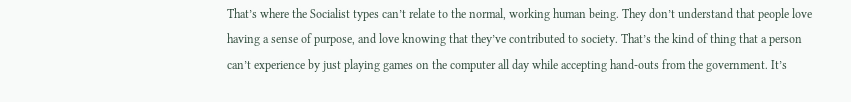That’s where the Socialist types can’t relate to the normal, working human being. They don’t understand that people love having a sense of purpose, and love knowing that they’ve contributed to society. That’s the kind of thing that a person can’t experience by just playing games on the computer all day while accepting hand-outs from the government. It’s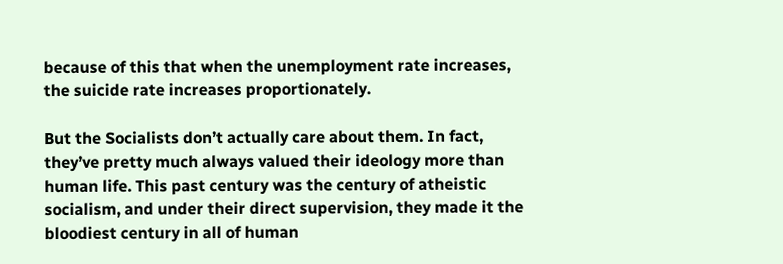because of this that when the unemployment rate increases, the suicide rate increases proportionately.

But the Socialists don’t actually care about them. In fact, they’ve pretty much always valued their ideology more than human life. This past century was the century of atheistic socialism, and under their direct supervision, they made it the bloodiest century in all of human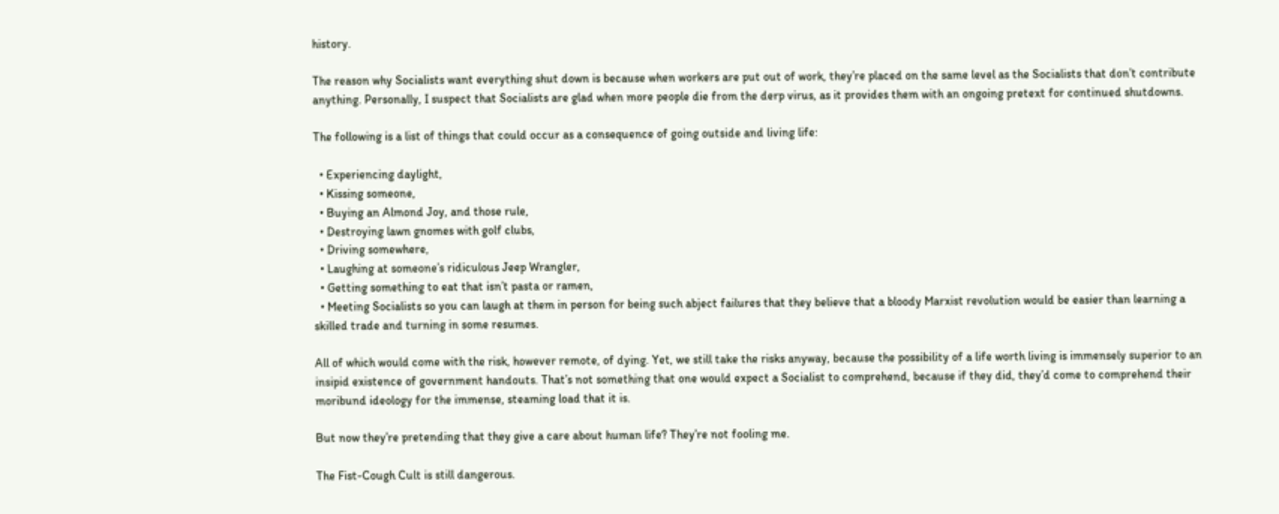history.

The reason why Socialists want everything shut down is because when workers are put out of work, they’re placed on the same level as the Socialists that don’t contribute anything. Personally, I suspect that Socialists are glad when more people die from the derp virus, as it provides them with an ongoing pretext for continued shutdowns.

The following is a list of things that could occur as a consequence of going outside and living life:

  • Experiencing daylight,
  • Kissing someone,
  • Buying an Almond Joy, and those rule,
  • Destroying lawn gnomes with golf clubs,
  • Driving somewhere,
  • Laughing at someone’s ridiculous Jeep Wrangler,
  • Getting something to eat that isn’t pasta or ramen,
  • Meeting Socialists so you can laugh at them in person for being such abject failures that they believe that a bloody Marxist revolution would be easier than learning a skilled trade and turning in some resumes.

All of which would come with the risk, however remote, of dying. Yet, we still take the risks anyway, because the possibility of a life worth living is immensely superior to an insipid existence of government handouts. That’s not something that one would expect a Socialist to comprehend, because if they did, they’d come to comprehend their moribund ideology for the immense, steaming load that it is.

But now they’re pretending that they give a care about human life? They’re not fooling me.

The Fist-Cough Cult is still dangerous.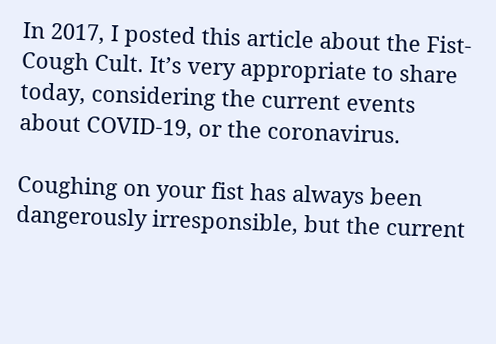In 2017, I posted this article about the Fist-Cough Cult. It’s very appropriate to share today, considering the current events about COVID-19, or the coronavirus.

Coughing on your fist has always been dangerously irresponsible, but the current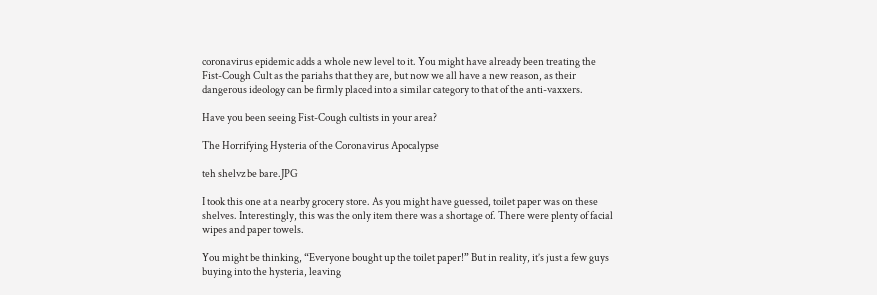coronavirus epidemic adds a whole new level to it. You might have already been treating the Fist-Cough Cult as the pariahs that they are, but now we all have a new reason, as their dangerous ideology can be firmly placed into a similar category to that of the anti-vaxxers.

Have you been seeing Fist-Cough cultists in your area?

The Horrifying Hysteria of the Coronavirus Apocalypse

teh shelvz be bare.JPG

I took this one at a nearby grocery store. As you might have guessed, toilet paper was on these shelves. Interestingly, this was the only item there was a shortage of. There were plenty of facial wipes and paper towels.

You might be thinking, “Everyone bought up the toilet paper!” But in reality, it’s just a few guys buying into the hysteria, leaving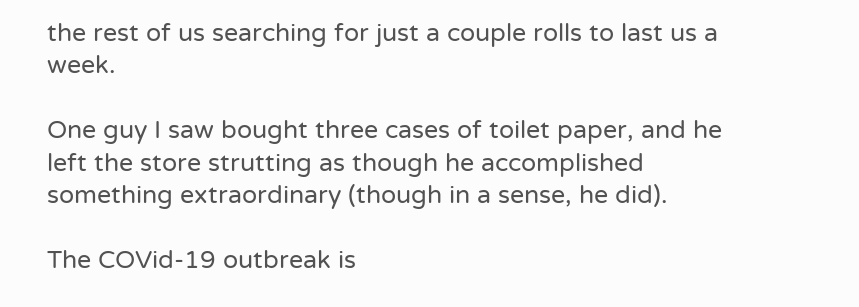the rest of us searching for just a couple rolls to last us a week.

One guy I saw bought three cases of toilet paper, and he left the store strutting as though he accomplished something extraordinary (though in a sense, he did).

The COVid-19 outbreak is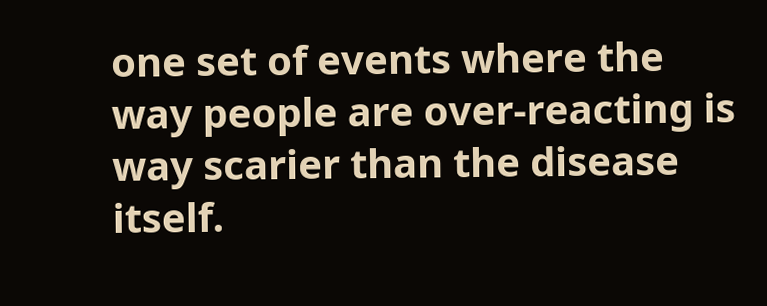one set of events where the way people are over-reacting is way scarier than the disease itself.